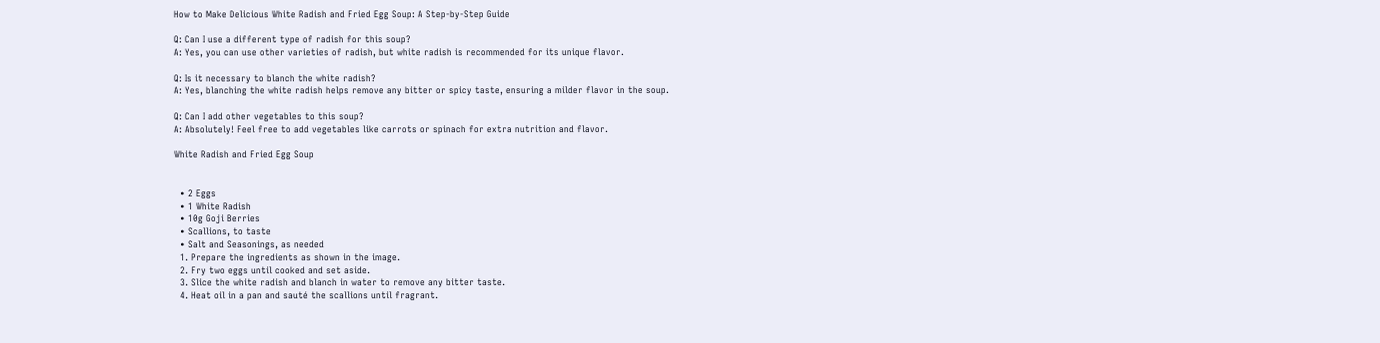How to Make Delicious White Radish and Fried Egg Soup: A Step-by-Step Guide

Q: Can I use a different type of radish for this soup?
A: Yes, you can use other varieties of radish, but white radish is recommended for its unique flavor.

Q: Is it necessary to blanch the white radish?
A: Yes, blanching the white radish helps remove any bitter or spicy taste, ensuring a milder flavor in the soup.

Q: Can I add other vegetables to this soup?
A: Absolutely! Feel free to add vegetables like carrots or spinach for extra nutrition and flavor.

White Radish and Fried Egg Soup


  • 2 Eggs
  • 1 White Radish
  • 10g Goji Berries
  • Scallions, to taste
  • Salt and Seasonings, as needed
  1. Prepare the ingredients as shown in the image.
  2. Fry two eggs until cooked and set aside.
  3. Slice the white radish and blanch in water to remove any bitter taste.
  4. Heat oil in a pan and sauté the scallions until fragrant.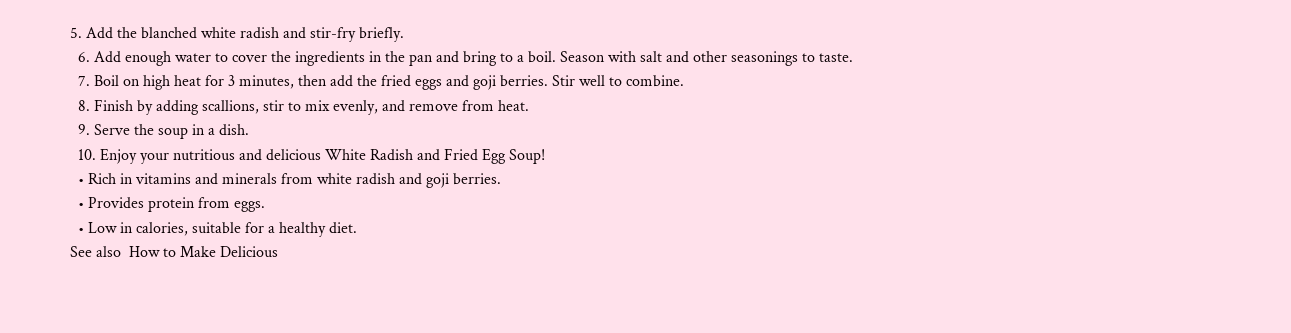5. Add the blanched white radish and stir-fry briefly.
  6. Add enough water to cover the ingredients in the pan and bring to a boil. Season with salt and other seasonings to taste.
  7. Boil on high heat for 3 minutes, then add the fried eggs and goji berries. Stir well to combine.
  8. Finish by adding scallions, stir to mix evenly, and remove from heat.
  9. Serve the soup in a dish.
  10. Enjoy your nutritious and delicious White Radish and Fried Egg Soup!
  • Rich in vitamins and minerals from white radish and goji berries.
  • Provides protein from eggs.
  • Low in calories, suitable for a healthy diet.
See also  How to Make Delicious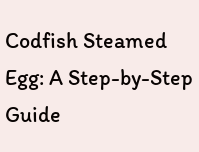Codfish Steamed Egg: A Step-by-Step Guide